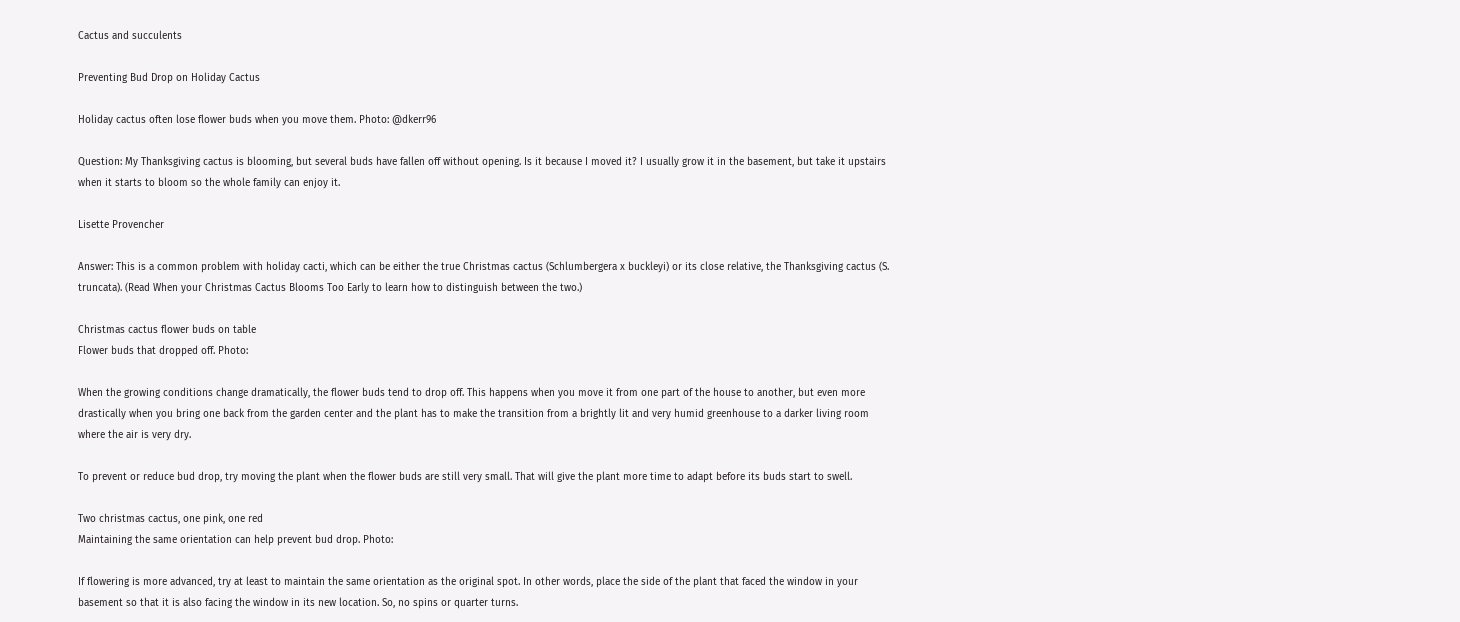Cactus and succulents

Preventing Bud Drop on Holiday Cactus

Holiday cactus often lose flower buds when you move them. Photo: @dkerr96

Question: My Thanksgiving cactus is blooming, but several buds have fallen off without opening. Is it because I moved it? I usually grow it in the basement, but take it upstairs when it starts to bloom so the whole family can enjoy it.

Lisette Provencher

Answer: This is a common problem with holiday cacti, which can be either the true Christmas cactus (Schlumbergera x buckleyi) or its close relative, the Thanksgiving cactus (S. truncata). (Read When your Christmas Cactus Blooms Too Early to learn how to distinguish between the two.)

Christmas cactus flower buds on table
Flower buds that dropped off. Photo:

When the growing conditions change dramatically, the flower buds tend to drop off. This happens when you move it from one part of the house to another, but even more drastically when you bring one back from the garden center and the plant has to make the transition from a brightly lit and very humid greenhouse to a darker living room where the air is very dry.

To prevent or reduce bud drop, try moving the plant when the flower buds are still very small. That will give the plant more time to adapt before its buds start to swell.

Two christmas cactus, one pink, one red
Maintaining the same orientation can help prevent bud drop. Photo:

If flowering is more advanced, try at least to maintain the same orientation as the original spot. In other words, place the side of the plant that faced the window in your basement so that it is also facing the window in its new location. So, no spins or quarter turns.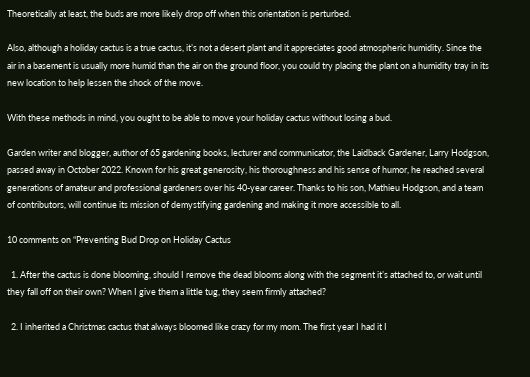Theoretically at least, the buds are more likely drop off when this orientation is perturbed.

Also, although a holiday cactus is a true cactus, it’s not a desert plant and it appreciates good atmospheric humidity. Since the air in a basement is usually more humid than the air on the ground floor, you could try placing the plant on a humidity tray in its new location to help lessen the shock of the move.

With these methods in mind, you ought to be able to move your holiday cactus without losing a bud.

Garden writer and blogger, author of 65 gardening books, lecturer and communicator, the Laidback Gardener, Larry Hodgson, passed away in October 2022. Known for his great generosity, his thoroughness and his sense of humor, he reached several generations of amateur and professional gardeners over his 40-year career. Thanks to his son, Mathieu Hodgson, and a team of contributors, will continue its mission of demystifying gardening and making it more accessible to all.

10 comments on “Preventing Bud Drop on Holiday Cactus

  1. After the cactus is done blooming, should I remove the dead blooms along with the segment it’s attached to, or wait until they fall off on their own? When I give them a little tug, they seem firmly attached?

  2. I inherited a Christmas cactus that always bloomed like crazy for my mom. The first year I had it I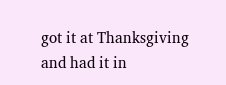got it at Thanksgiving and had it in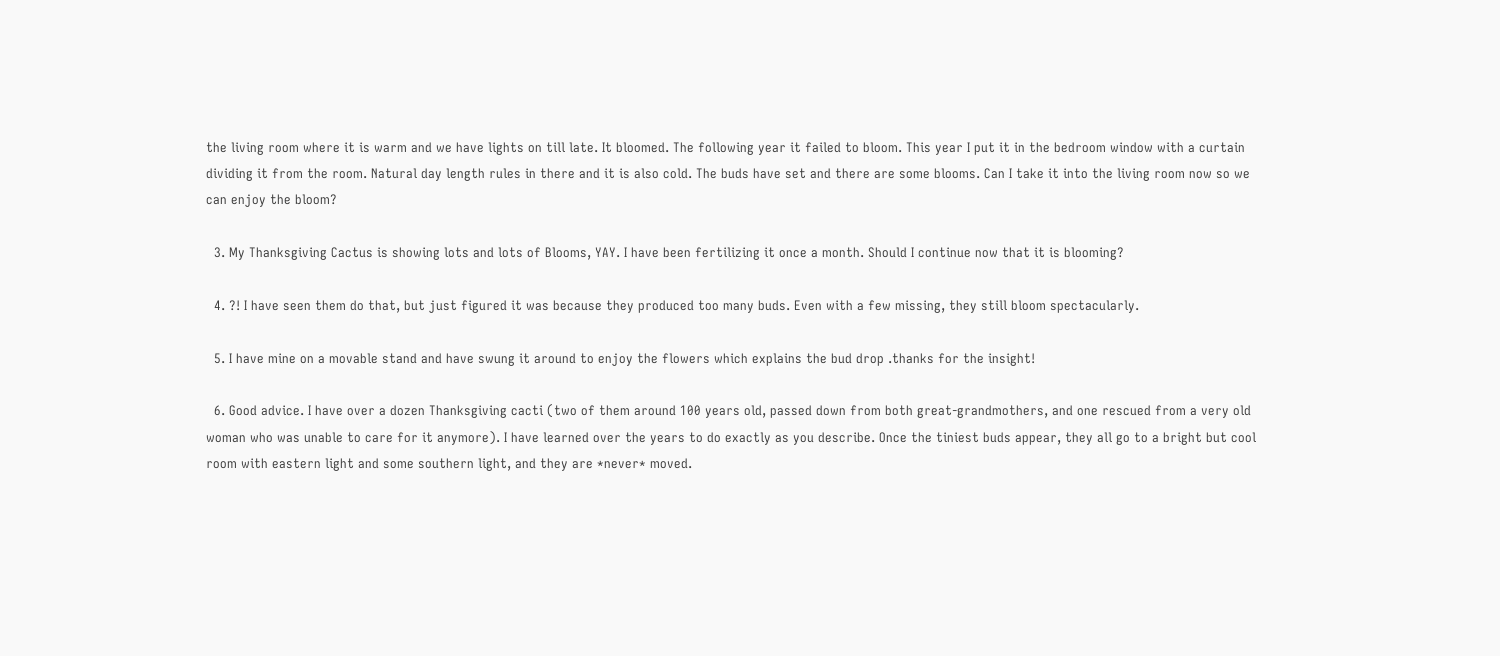the living room where it is warm and we have lights on till late. It bloomed. The following year it failed to bloom. This year I put it in the bedroom window with a curtain dividing it from the room. Natural day length rules in there and it is also cold. The buds have set and there are some blooms. Can I take it into the living room now so we can enjoy the bloom?

  3. My Thanksgiving Cactus is showing lots and lots of Blooms, YAY. I have been fertilizing it once a month. Should I continue now that it is blooming?

  4. ?! I have seen them do that, but just figured it was because they produced too many buds. Even with a few missing, they still bloom spectacularly.

  5. I have mine on a movable stand and have swung it around to enjoy the flowers which explains the bud drop .thanks for the insight!

  6. Good advice. I have over a dozen Thanksgiving cacti (two of them around 100 years old, passed down from both great-grandmothers, and one rescued from a very old woman who was unable to care for it anymore). I have learned over the years to do exactly as you describe. Once the tiniest buds appear, they all go to a bright but cool room with eastern light and some southern light, and they are *never* moved.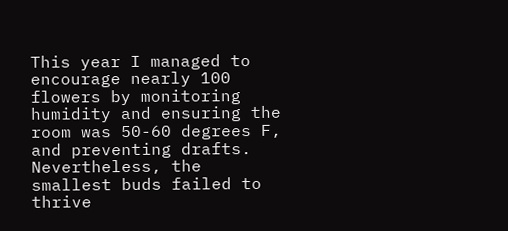This year I managed to encourage nearly 100 flowers by monitoring humidity and ensuring the room was 50-60 degrees F, and preventing drafts. Nevertheless, the smallest buds failed to thrive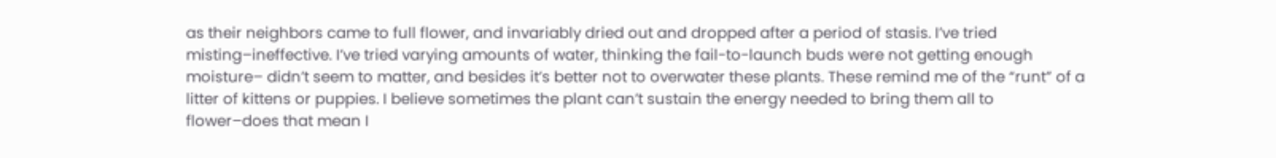as their neighbors came to full flower, and invariably dried out and dropped after a period of stasis. I’ve tried misting–ineffective. I’ve tried varying amounts of water, thinking the fail-to-launch buds were not getting enough moisture– didn’t seem to matter, and besides it’s better not to overwater these plants. These remind me of the “runt” of a litter of kittens or puppies. I believe sometimes the plant can’t sustain the energy needed to bring them all to flower–does that mean I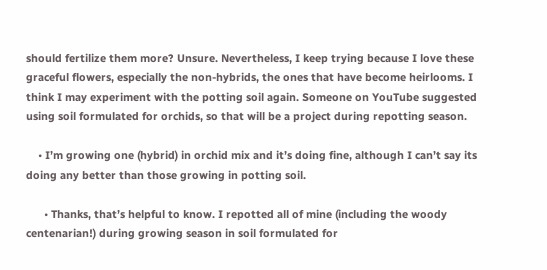should fertilize them more? Unsure. Nevertheless, I keep trying because I love these graceful flowers, especially the non-hybrids, the ones that have become heirlooms. I think I may experiment with the potting soil again. Someone on YouTube suggested using soil formulated for orchids, so that will be a project during repotting season.

    • I’m growing one (hybrid) in orchid mix and it’s doing fine, although I can’t say its doing any better than those growing in potting soil.

      • Thanks, that’s helpful to know. I repotted all of mine (including the woody centenarian!) during growing season in soil formulated for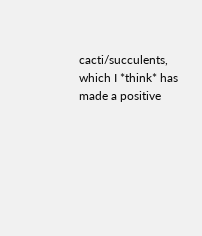cacti/succulents, which I *think* has made a positive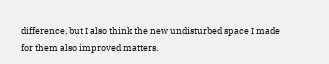difference, but I also think the new undisturbed space I made for them also improved matters.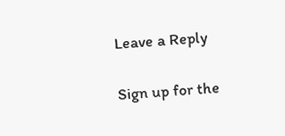Leave a Reply

Sign up for the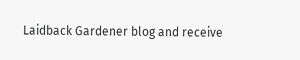Laidback Gardener blog and receive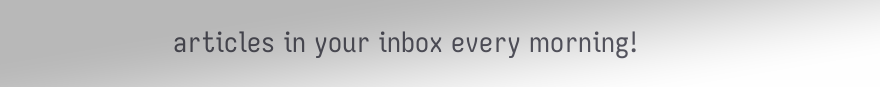articles in your inbox every morning!